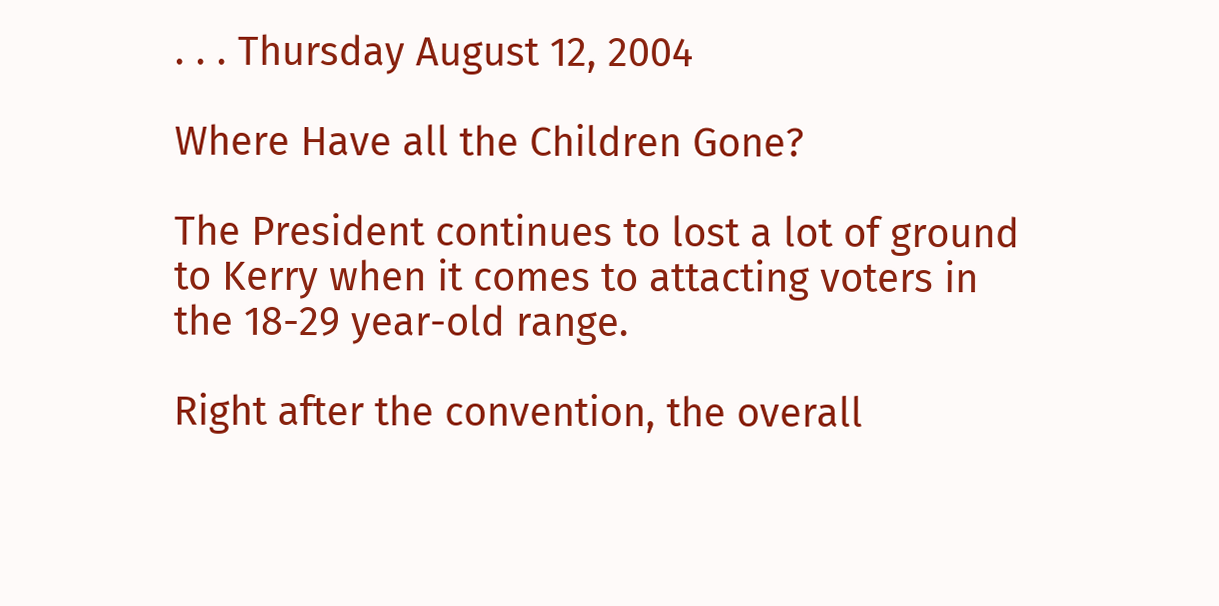. . . Thursday August 12, 2004

Where Have all the Children Gone?

The President continues to lost a lot of ground to Kerry when it comes to attacting voters in the 18-29 year-old range.

Right after the convention, the overall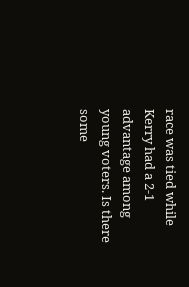race was tied while Kerry had a 2-1 advantage among young voters. Is there some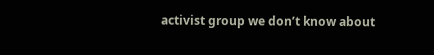activist group we don’t know about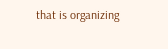that is organizing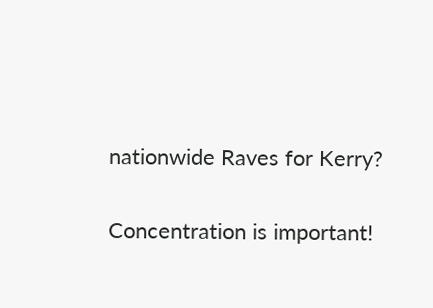nationwide Raves for Kerry?

Concentration is important!